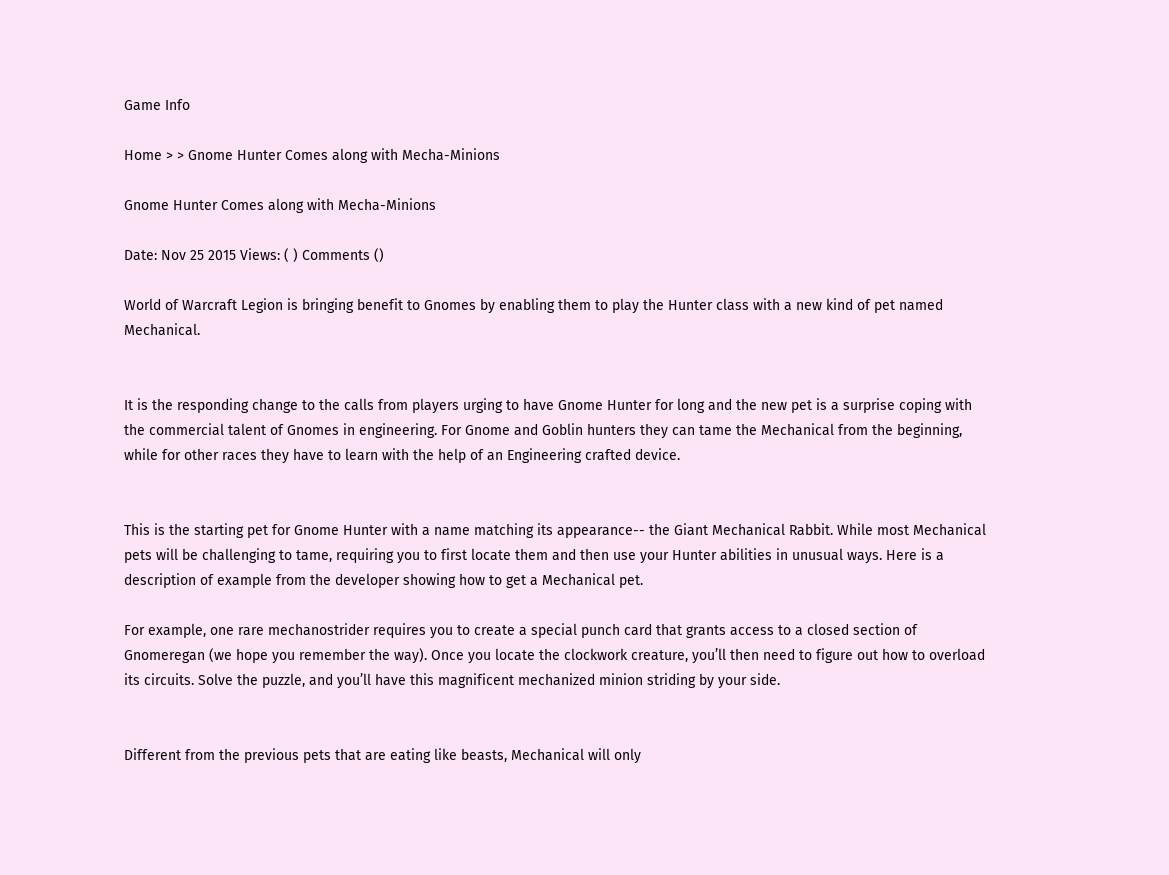Game Info

Home > > Gnome Hunter Comes along with Mecha-Minions

Gnome Hunter Comes along with Mecha-Minions

Date: Nov 25 2015 Views: ( ) Comments ()

World of Warcraft Legion is bringing benefit to Gnomes by enabling them to play the Hunter class with a new kind of pet named Mechanical.


It is the responding change to the calls from players urging to have Gnome Hunter for long and the new pet is a surprise coping with the commercial talent of Gnomes in engineering. For Gnome and Goblin hunters they can tame the Mechanical from the beginning, while for other races they have to learn with the help of an Engineering crafted device.


This is the starting pet for Gnome Hunter with a name matching its appearance-- the Giant Mechanical Rabbit. While most Mechanical pets will be challenging to tame, requiring you to first locate them and then use your Hunter abilities in unusual ways. Here is a description of example from the developer showing how to get a Mechanical pet.

For example, one rare mechanostrider requires you to create a special punch card that grants access to a closed section of Gnomeregan (we hope you remember the way). Once you locate the clockwork creature, you’ll then need to figure out how to overload its circuits. Solve the puzzle, and you’ll have this magnificent mechanized minion striding by your side.


Different from the previous pets that are eating like beasts, Mechanical will only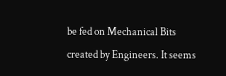be fed on Mechanical Bits created by Engineers. It seems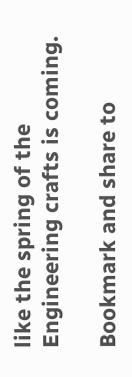like the spring of the Engineering crafts is coming.

Bookmark and share to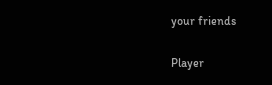your friends

Player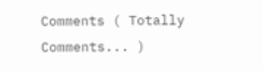Comments ( Totally Comments... )